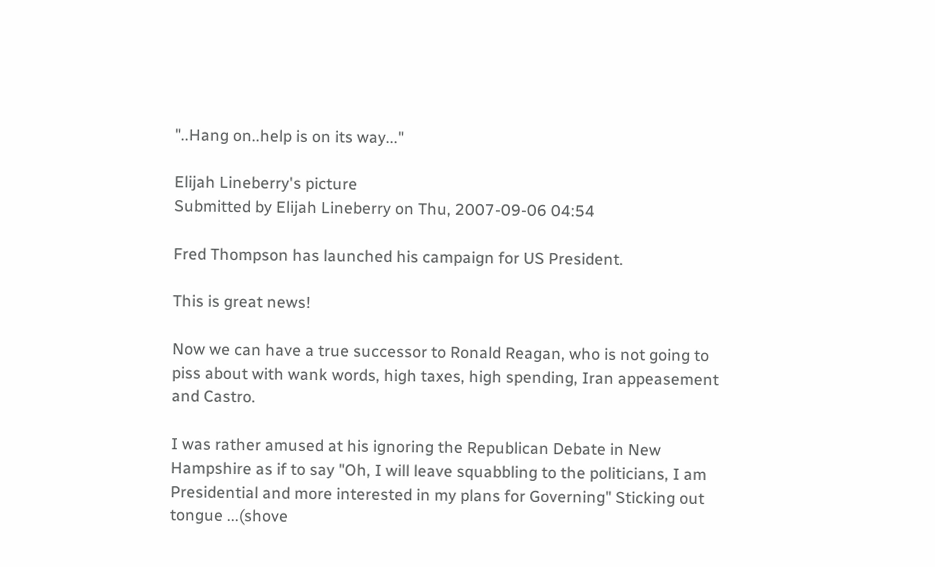"..Hang on..help is on its way..."

Elijah Lineberry's picture
Submitted by Elijah Lineberry on Thu, 2007-09-06 04:54

Fred Thompson has launched his campaign for US President.

This is great news!

Now we can have a true successor to Ronald Reagan, who is not going to piss about with wank words, high taxes, high spending, Iran appeasement and Castro.

I was rather amused at his ignoring the Republican Debate in New Hampshire as if to say "Oh, I will leave squabbling to the politicians, I am Presidential and more interested in my plans for Governing" Sticking out tongue ...(shove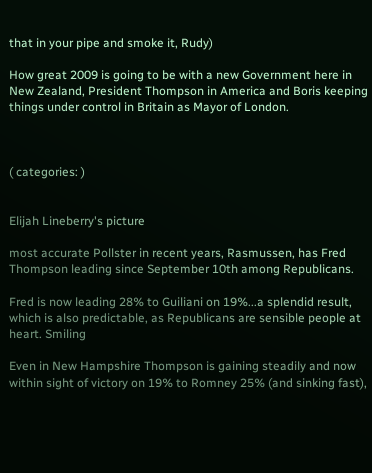that in your pipe and smoke it, Rudy)

How great 2009 is going to be with a new Government here in New Zealand, President Thompson in America and Boris keeping things under control in Britain as Mayor of London.



( categories: )


Elijah Lineberry's picture

most accurate Pollster in recent years, Rasmussen, has Fred Thompson leading since September 10th among Republicans.

Fred is now leading 28% to Guiliani on 19%...a splendid result, which is also predictable, as Republicans are sensible people at heart. Smiling

Even in New Hampshire Thompson is gaining steadily and now within sight of victory on 19% to Romney 25% (and sinking fast),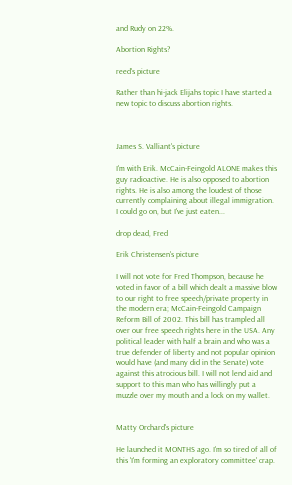and Rudy on 22%.

Abortion Rights?

reed's picture

Rather than hi-jack Elijahs topic I have started a new topic to discuss abortion rights.



James S. Valliant's picture

I'm with Erik. McCain-Feingold ALONE makes this guy radioactive. He is also opposed to abortion rights. He is also among the loudest of those currently complaining about illegal immigration. I could go on, but I've just eaten...

drop dead, Fred

Erik Christensen's picture

I will not vote for Fred Thompson, because he voted in favor of a bill which dealt a massive blow to our right to free speech/private property in the modern era; McCain-Feingold Campaign Reform Bill of 2002. This bill has trampled all over our free speech rights here in the USA. Any political leader with half a brain and who was a true defender of liberty and not popular opinion would have (and many did in the Senate) vote against this atrocious bill. I will not lend aid and support to this man who has willingly put a muzzle over my mouth and a lock on my wallet.


Matty Orchard's picture

He launched it MONTHS ago. I'm so tired of all of this 'I'm forming an exploratory committee' crap.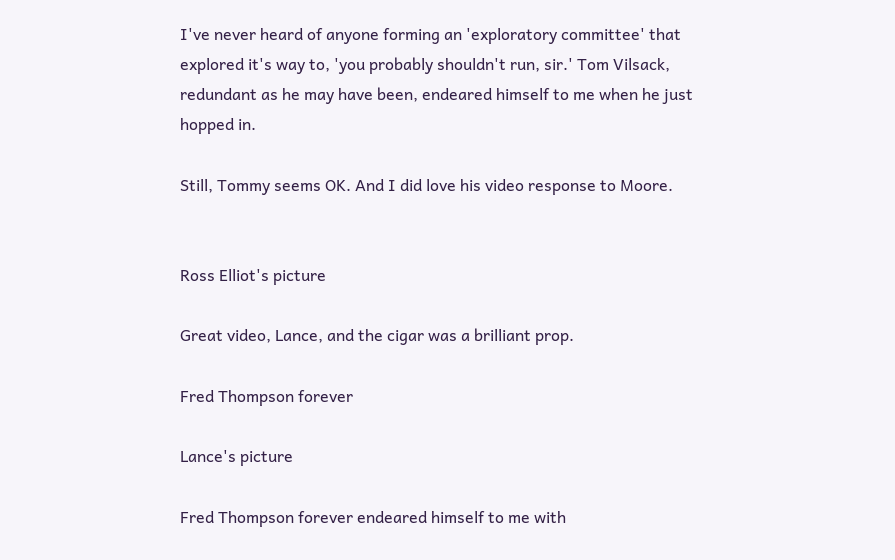I've never heard of anyone forming an 'exploratory committee' that explored it's way to, 'you probably shouldn't run, sir.' Tom Vilsack, redundant as he may have been, endeared himself to me when he just hopped in.

Still, Tommy seems OK. And I did love his video response to Moore.


Ross Elliot's picture

Great video, Lance, and the cigar was a brilliant prop.

Fred Thompson forever

Lance's picture

Fred Thompson forever endeared himself to me with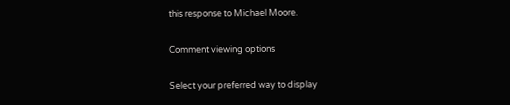this response to Michael Moore.

Comment viewing options

Select your preferred way to display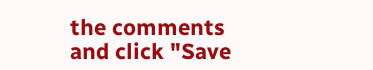the comments and click "Save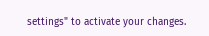settings" to activate your changes.